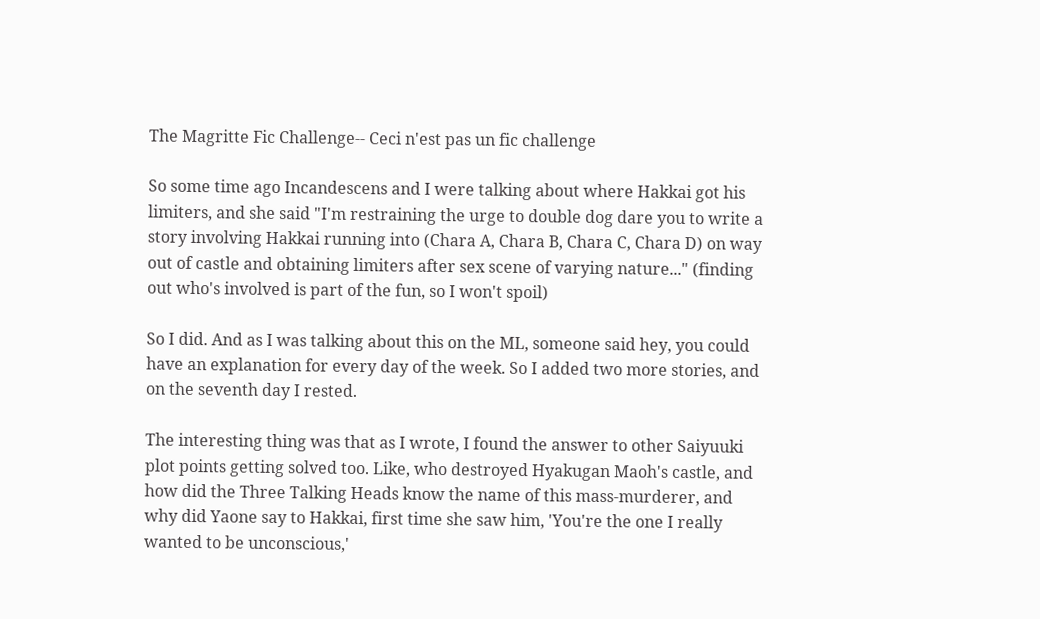The Magritte Fic Challenge-- Ceci n'est pas un fic challenge

So some time ago Incandescens and I were talking about where Hakkai got his limiters, and she said "I'm restraining the urge to double dog dare you to write a story involving Hakkai running into (Chara A, Chara B, Chara C, Chara D) on way out of castle and obtaining limiters after sex scene of varying nature..." (finding out who's involved is part of the fun, so I won't spoil)

So I did. And as I was talking about this on the ML, someone said hey, you could have an explanation for every day of the week. So I added two more stories, and on the seventh day I rested.

The interesting thing was that as I wrote, I found the answer to other Saiyuuki plot points getting solved too. Like, who destroyed Hyakugan Maoh's castle, and how did the Three Talking Heads know the name of this mass-murderer, and why did Yaone say to Hakkai, first time she saw him, 'You're the one I really wanted to be unconscious,'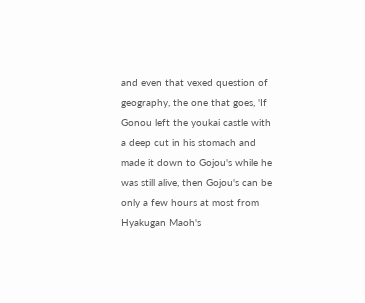and even that vexed question of geography, the one that goes, 'If Gonou left the youkai castle with a deep cut in his stomach and made it down to Gojou's while he was still alive, then Gojou's can be only a few hours at most from Hyakugan Maoh's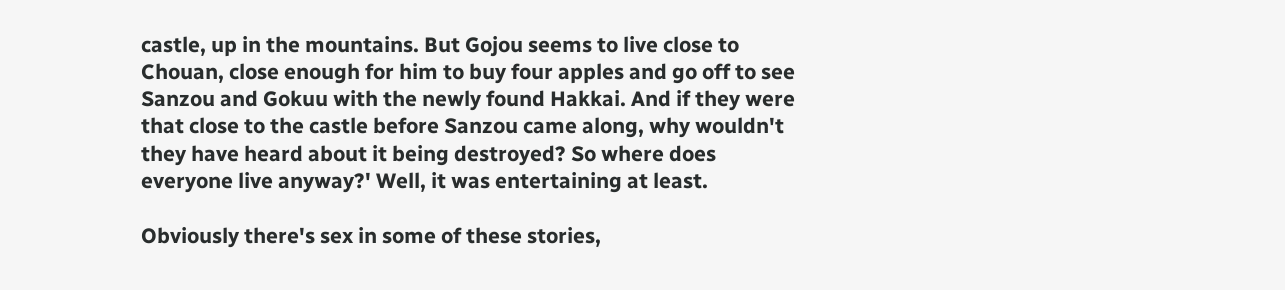castle, up in the mountains. But Gojou seems to live close to Chouan, close enough for him to buy four apples and go off to see Sanzou and Gokuu with the newly found Hakkai. And if they were that close to the castle before Sanzou came along, why wouldn't they have heard about it being destroyed? So where does everyone live anyway?' Well, it was entertaining at least.

Obviously there's sex in some of these stories,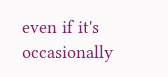even if it's occasionally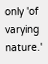only 'of varying nature.'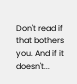Don't read if that bothers you. And if it doesn't...